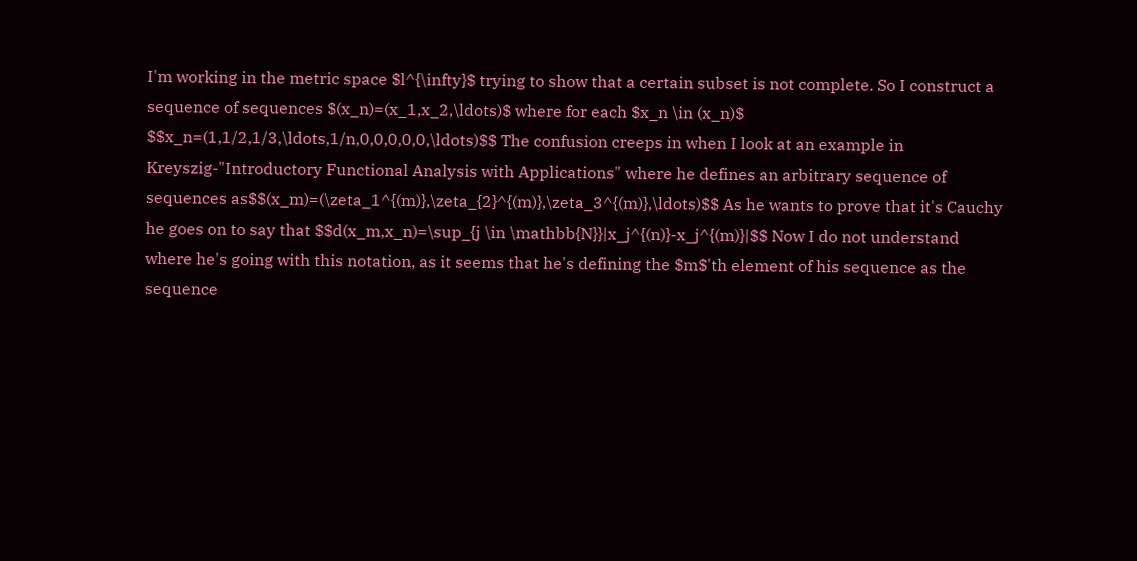I'm working in the metric space $l^{\infty}$ trying to show that a certain subset is not complete. So I construct a sequence of sequences $(x_n)=(x_1,x_2,\ldots)$ where for each $x_n \in (x_n)$ $$x_n=(1,1/2,1/3,\ldots,1/n,0,0,0,0,0,\ldots)$$ The confusion creeps in when I look at an example in Kreyszig-"Introductory Functional Analysis with Applications" where he defines an arbitrary sequence of sequences as$$(x_m)=(\zeta_1^{(m)},\zeta_{2}^{(m)},\zeta_3^{(m)},\ldots)$$ As he wants to prove that it's Cauchy he goes on to say that $$d(x_m,x_n)=\sup_{j \in \mathbb{N}}|x_j^{(n)}-x_j^{(m)}|$$ Now I do not understand where he's going with this notation, as it seems that he's defining the $m$'th element of his sequence as the sequence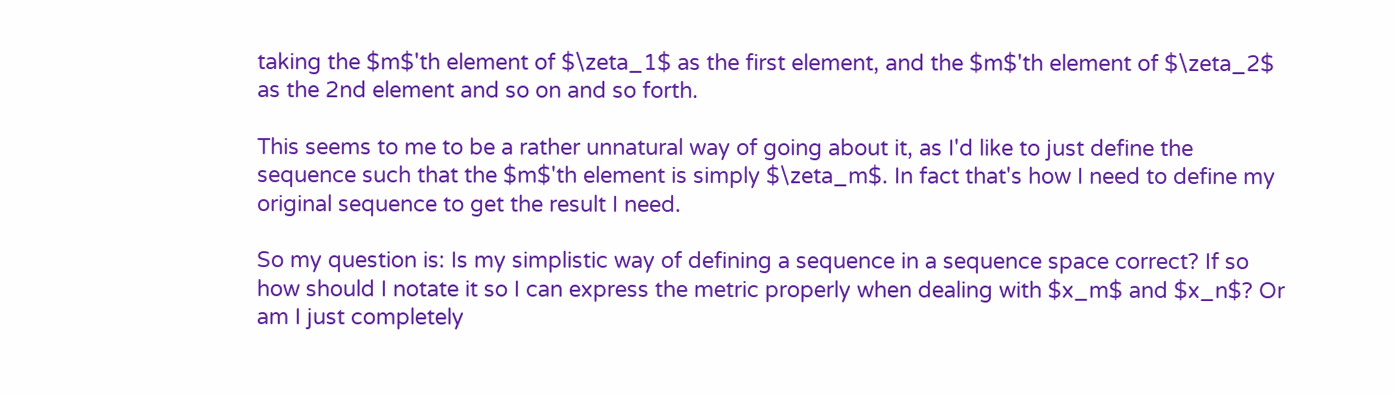taking the $m$'th element of $\zeta_1$ as the first element, and the $m$'th element of $\zeta_2$ as the 2nd element and so on and so forth.

This seems to me to be a rather unnatural way of going about it, as I'd like to just define the sequence such that the $m$'th element is simply $\zeta_m$. In fact that's how I need to define my original sequence to get the result I need.

So my question is: Is my simplistic way of defining a sequence in a sequence space correct? If so how should I notate it so I can express the metric properly when dealing with $x_m$ and $x_n$? Or am I just completely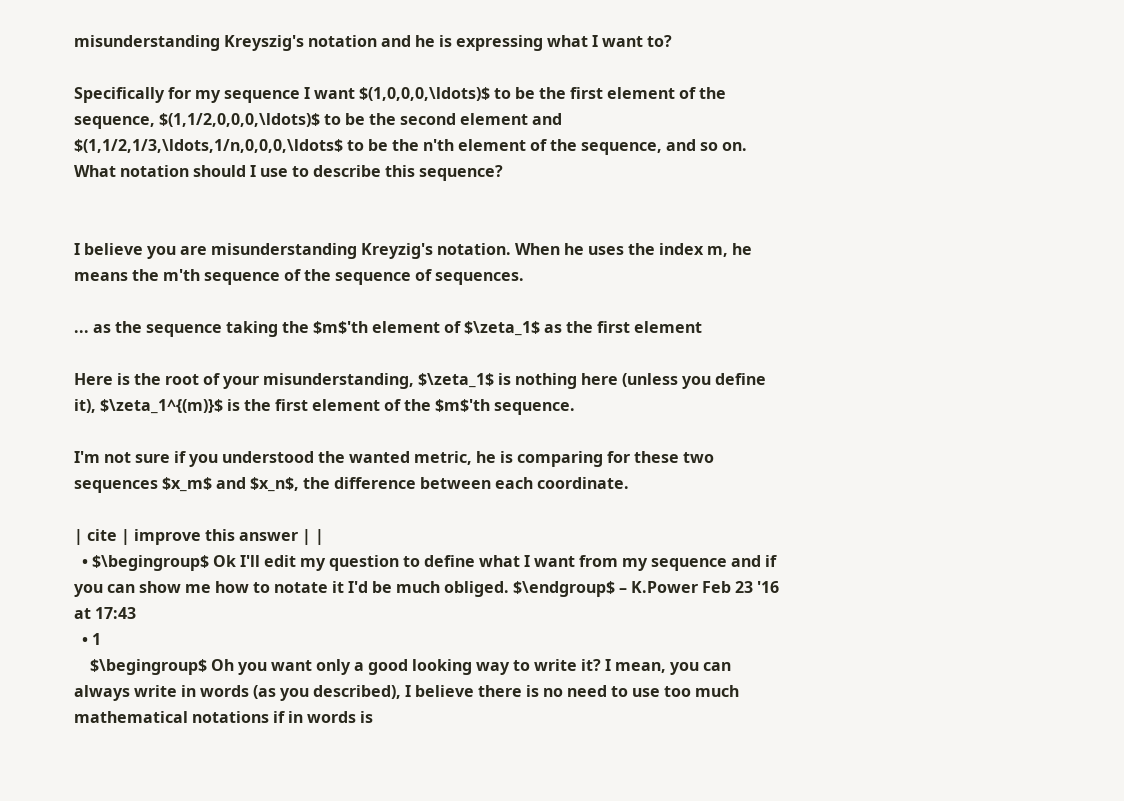misunderstanding Kreyszig's notation and he is expressing what I want to?

Specifically for my sequence I want $(1,0,0,0,\ldots)$ to be the first element of the sequence, $(1,1/2,0,0,0,\ldots)$ to be the second element and $(1,1/2,1/3,\ldots,1/n,0,0,0,\ldots$ to be the n'th element of the sequence, and so on. What notation should I use to describe this sequence?


I believe you are misunderstanding Kreyzig's notation. When he uses the index m, he means the m'th sequence of the sequence of sequences.

... as the sequence taking the $m$'th element of $\zeta_1$ as the first element

Here is the root of your misunderstanding, $\zeta_1$ is nothing here (unless you define it), $\zeta_1^{(m)}$ is the first element of the $m$'th sequence.

I'm not sure if you understood the wanted metric, he is comparing for these two sequences $x_m$ and $x_n$, the difference between each coordinate.

| cite | improve this answer | |
  • $\begingroup$ Ok I'll edit my question to define what I want from my sequence and if you can show me how to notate it I'd be much obliged. $\endgroup$ – K.Power Feb 23 '16 at 17:43
  • 1
    $\begingroup$ Oh you want only a good looking way to write it? I mean, you can always write in words (as you described), I believe there is no need to use too much mathematical notations if in words is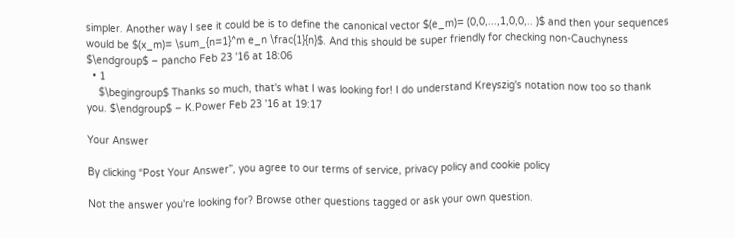simpler. Another way I see it could be is to define the canonical vector $(e_m)= (0,0,...,1,0,0,.. )$ and then your sequences would be $(x_m)= \sum_{n=1}^m e_n \frac{1}{n}$. And this should be super friendly for checking non-Cauchyness $\endgroup$ – pancho Feb 23 '16 at 18:06
  • 1
    $\begingroup$ Thanks so much, that's what I was looking for! I do understand Kreyszig's notation now too so thank you. $\endgroup$ – K.Power Feb 23 '16 at 19:17

Your Answer

By clicking “Post Your Answer”, you agree to our terms of service, privacy policy and cookie policy

Not the answer you're looking for? Browse other questions tagged or ask your own question.